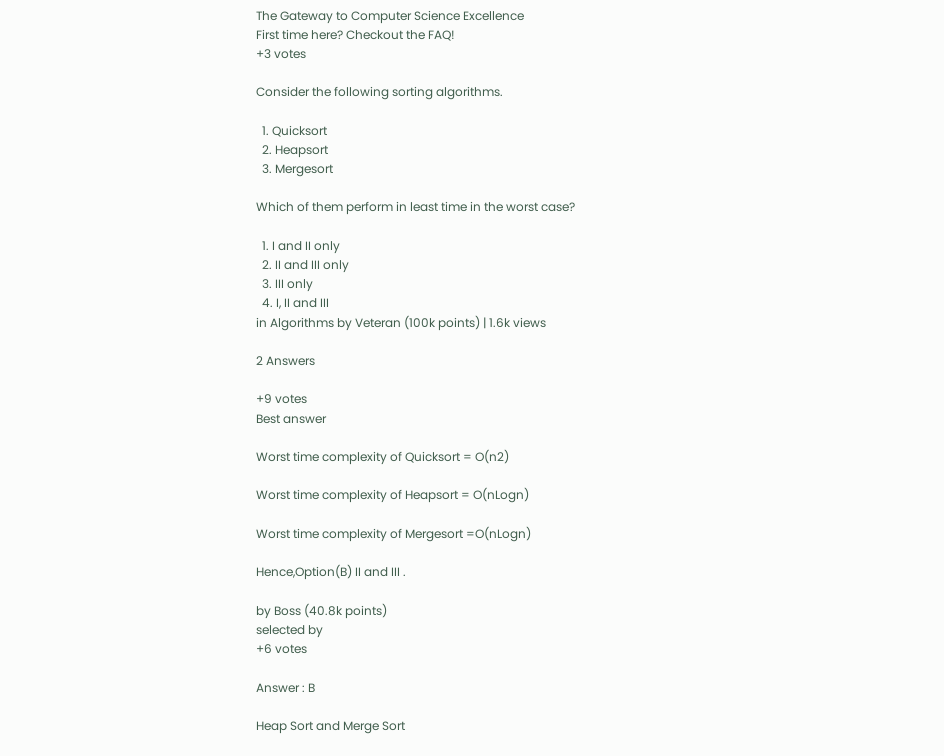The Gateway to Computer Science Excellence
First time here? Checkout the FAQ!
+3 votes

Consider the following sorting algorithms.

  1. Quicksort
  2. Heapsort
  3. Mergesort

Which of them perform in least time in the worst case?

  1. I and II only
  2. II and III only
  3. III only
  4. I, II and III
in Algorithms by Veteran (100k points) | 1.6k views

2 Answers

+9 votes
Best answer

Worst time complexity of Quicksort = O(n2)

Worst time complexity of Heapsort = O(nLogn)

Worst time complexity of Mergesort =O(nLogn)

Hence,Option(B) II and III .

by Boss (40.8k points)
selected by
+6 votes

Answer : B

Heap Sort and Merge Sort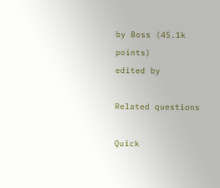by Boss (45.1k points)
edited by

Related questions

Quick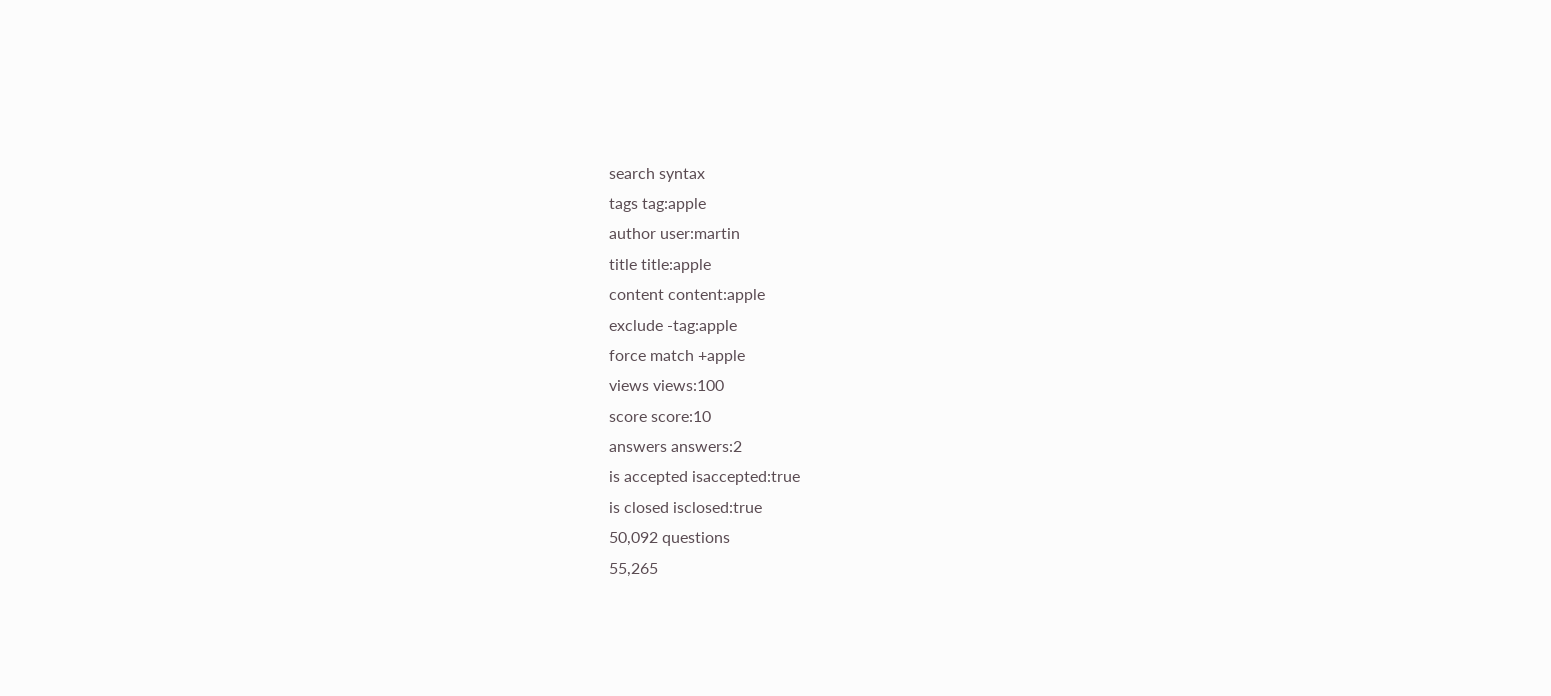search syntax
tags tag:apple
author user:martin
title title:apple
content content:apple
exclude -tag:apple
force match +apple
views views:100
score score:10
answers answers:2
is accepted isaccepted:true
is closed isclosed:true
50,092 questions
55,265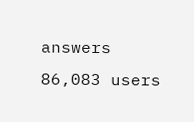answers
86,083 users